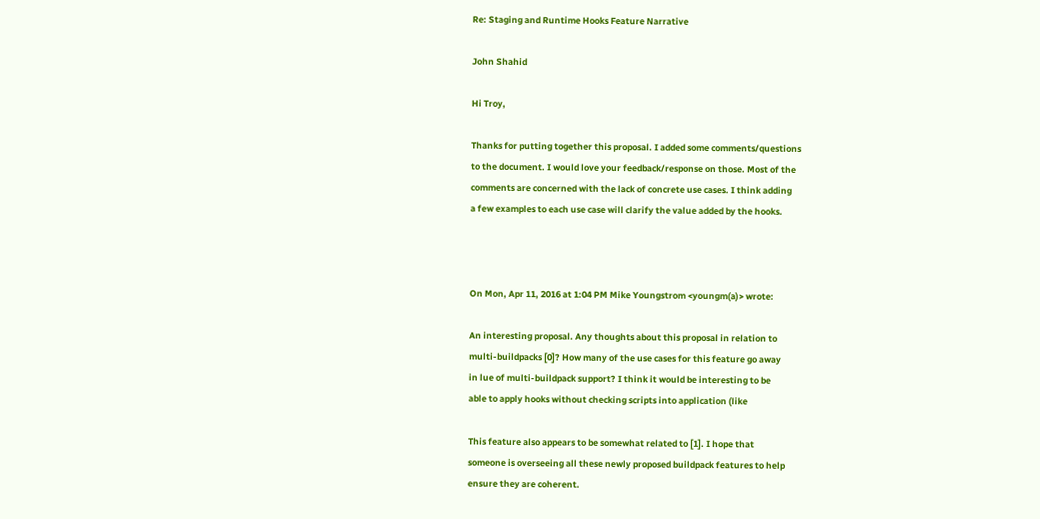Re: Staging and Runtime Hooks Feature Narrative

John Shahid

Hi Troy,

Thanks for putting together this proposal. I added some comments/questions
to the document. I would love your feedback/response on those. Most of the
comments are concerned with the lack of concrete use cases. I think adding
a few examples to each use case will clarify the value added by the hooks.



On Mon, Apr 11, 2016 at 1:04 PM Mike Youngstrom <youngm(a)> wrote:

An interesting proposal. Any thoughts about this proposal in relation to
multi-buildpacks [0]? How many of the use cases for this feature go away
in lue of multi-buildpack support? I think it would be interesting to be
able to apply hooks without checking scripts into application (like

This feature also appears to be somewhat related to [1]. I hope that
someone is overseeing all these newly proposed buildpack features to help
ensure they are coherent.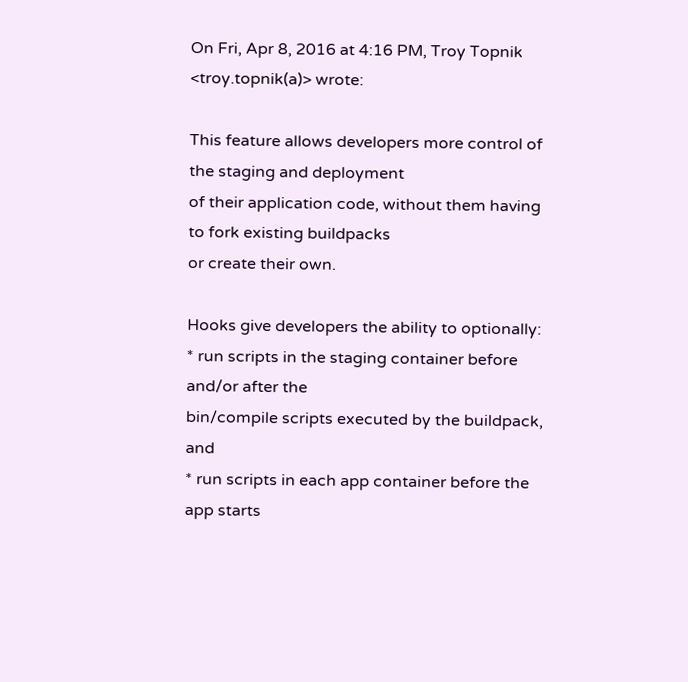On Fri, Apr 8, 2016 at 4:16 PM, Troy Topnik <troy.topnik(a)> wrote:

This feature allows developers more control of the staging and deployment
of their application code, without them having to fork existing buildpacks
or create their own.

Hooks give developers the ability to optionally:
* run scripts in the staging container before and/or after the
bin/compile scripts executed by the buildpack, and
* run scripts in each app container before the app starts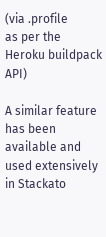(via .profile
as per the Heroku buildpack API)

A similar feature has been available and used extensively in Stackato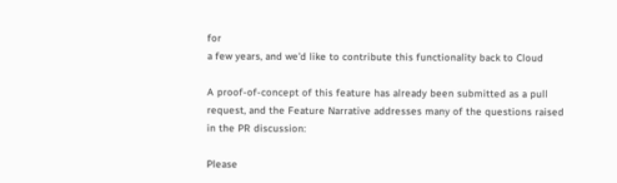for
a few years, and we'd like to contribute this functionality back to Cloud

A proof-of-concept of this feature has already been submitted as a pull
request, and the Feature Narrative addresses many of the questions raised
in the PR discussion:

Please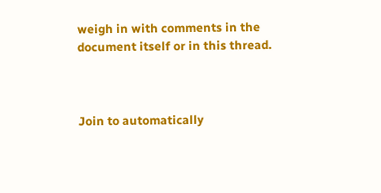weigh in with comments in the document itself or in this thread.



Join to automatically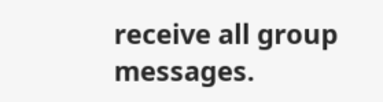receive all group messages.